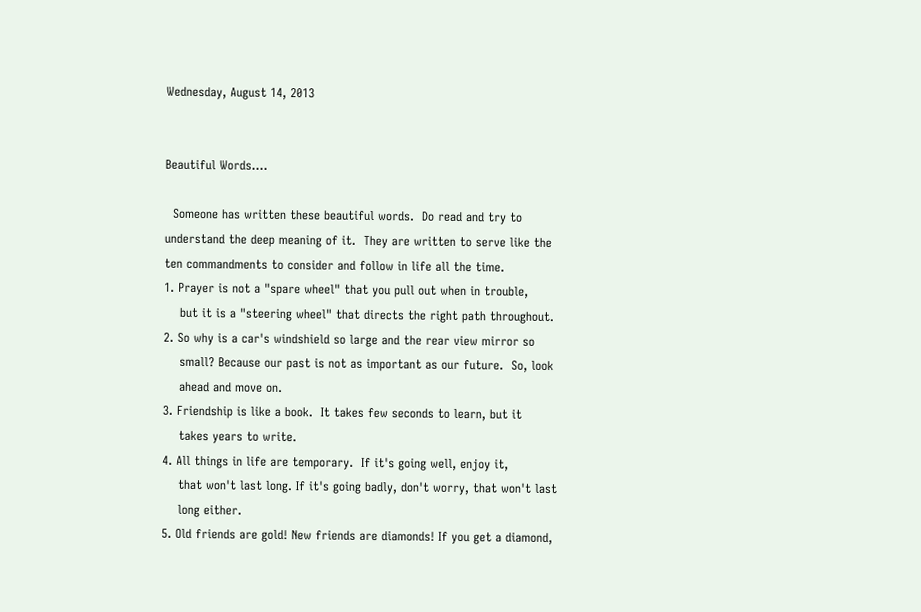Wednesday, August 14, 2013


Beautiful Words....

  Someone has written these beautiful words.  Do read and try to
understand the deep meaning of it.  They are written to serve like the
ten commandments to consider and follow in life all the time.
1. Prayer is not a "spare wheel" that you pull out when in trouble,
    but it is a "steering wheel" that directs the right path throughout.
2. So why is a car's windshield so large and the rear view mirror so
    small? Because our past is not as important as our future.  So, look
    ahead and move on.
3. Friendship is like a book.  It takes few seconds to learn, but it
    takes years to write.
4. All things in life are temporary.  If it's going well, enjoy it,
    that won't last long. If it's going badly, don't worry, that won't last
    long either.
5. Old friends are gold! New friends are diamonds! If you get a diamond,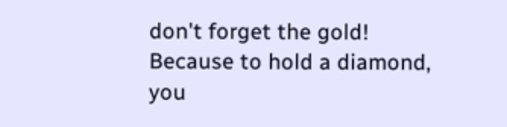don't forget the gold! Because to hold a diamond, you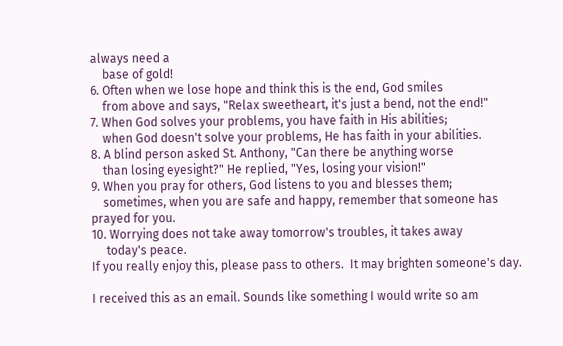always need a
    base of gold!
6. Often when we lose hope and think this is the end, God smiles
    from above and says, "Relax sweetheart, it's just a bend, not the end!"
7. When God solves your problems, you have faith in His abilities;
    when God doesn't solve your problems, He has faith in your abilities.
8. A blind person asked St. Anthony, "Can there be anything worse
    than losing eyesight?" He replied, "Yes, losing your vision!"
9. When you pray for others, God listens to you and blesses them;
    sometimes, when you are safe and happy, remember that someone has     prayed for you.
10. Worrying does not take away tomorrow's troubles, it takes away
     today's peace.
If you really enjoy this, please pass to others.  It may brighten someone's day.

I received this as an email. Sounds like something I would write so am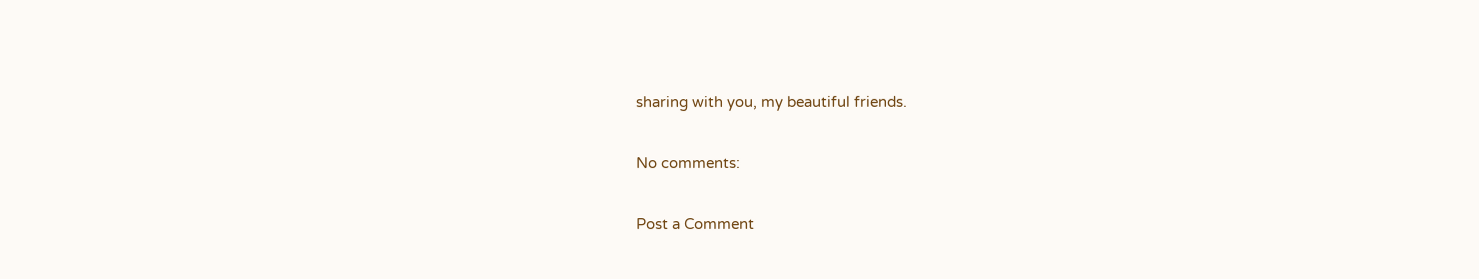sharing with you, my beautiful friends.

No comments:

Post a Comment